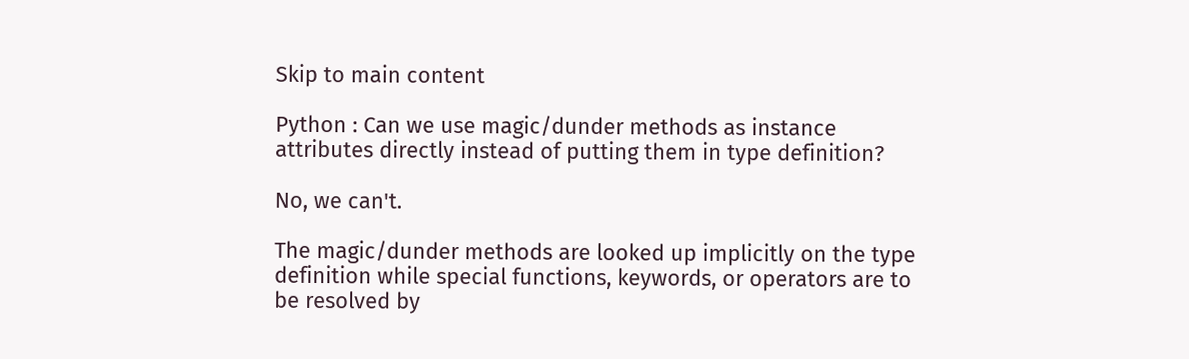Skip to main content

Python : Can we use magic/dunder methods as instance attributes directly instead of putting them in type definition?

No, we can't.

The magic/dunder methods are looked up implicitly on the type definition while special functions, keywords, or operators are to be resolved by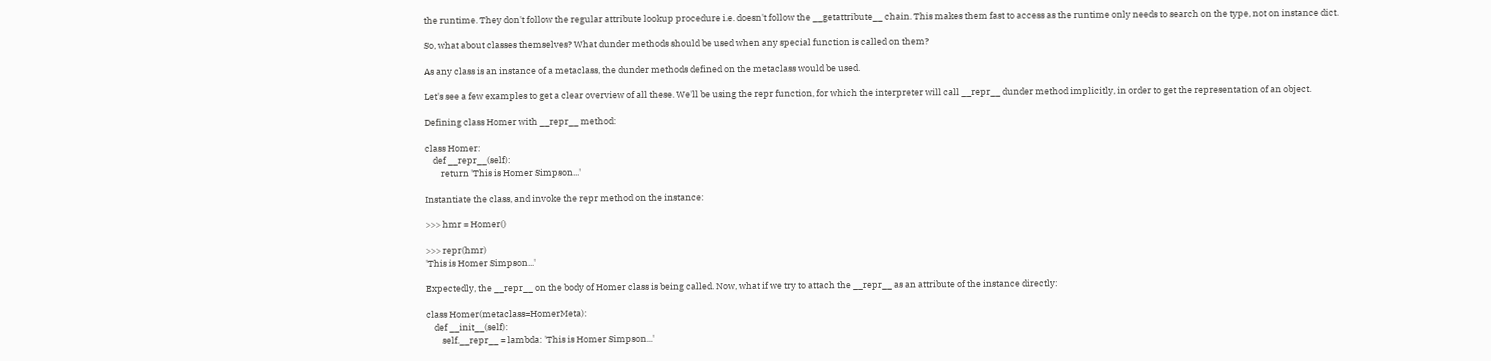the runtime. They don't follow the regular attribute lookup procedure i.e. doesn't follow the __getattribute__ chain. This makes them fast to access as the runtime only needs to search on the type, not on instance dict.

So, what about classes themselves? What dunder methods should be used when any special function is called on them?

As any class is an instance of a metaclass, the dunder methods defined on the metaclass would be used.

Let's see a few examples to get a clear overview of all these. We'll be using the repr function, for which the interpreter will call __repr__ dunder method implicitly, in order to get the representation of an object.

Defining class Homer with __repr__ method:

class Homer:
    def __repr__(self):
        return 'This is Homer Simpson...'

Instantiate the class, and invoke the repr method on the instance:

>>> hmr = Homer()

>>> repr(hmr)
'This is Homer Simpson...'

Expectedly, the __repr__ on the body of Homer class is being called. Now, what if we try to attach the __repr__ as an attribute of the instance directly:

class Homer(metaclass=HomerMeta):
    def __init__(self):
        self.__repr__ = lambda: 'This is Homer Simpson...'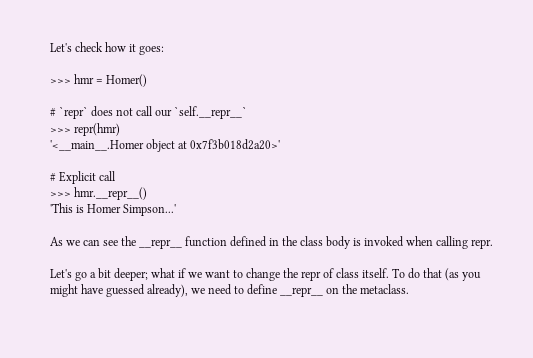Let's check how it goes:

>>> hmr = Homer()

# `repr` does not call our `self.__repr__`
>>> repr(hmr)
'<__main__.Homer object at 0x7f3b018d2a20>'

# Explicit call
>>> hmr.__repr__()
'This is Homer Simpson...'

As we can see the __repr__ function defined in the class body is invoked when calling repr.

Let's go a bit deeper; what if we want to change the repr of class itself. To do that (as you might have guessed already), we need to define __repr__ on the metaclass.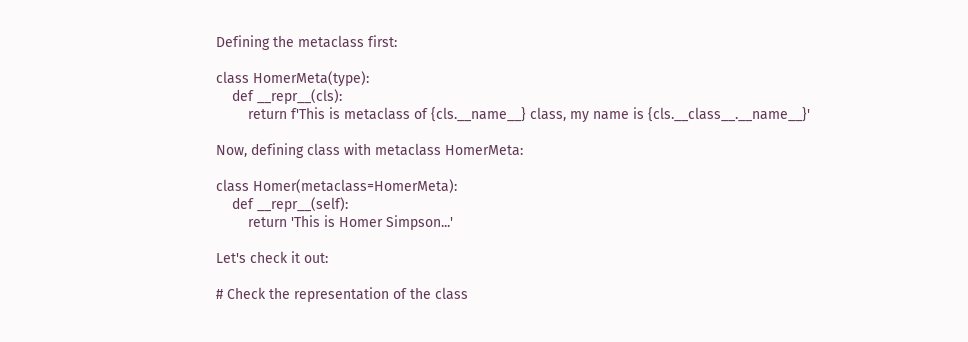Defining the metaclass first:

class HomerMeta(type):
    def __repr__(cls):
        return f'This is metaclass of {cls.__name__} class, my name is {cls.__class__.__name__}'

Now, defining class with metaclass HomerMeta:

class Homer(metaclass=HomerMeta):
    def __repr__(self):
        return 'This is Homer Simpson...'

Let's check it out:

# Check the representation of the class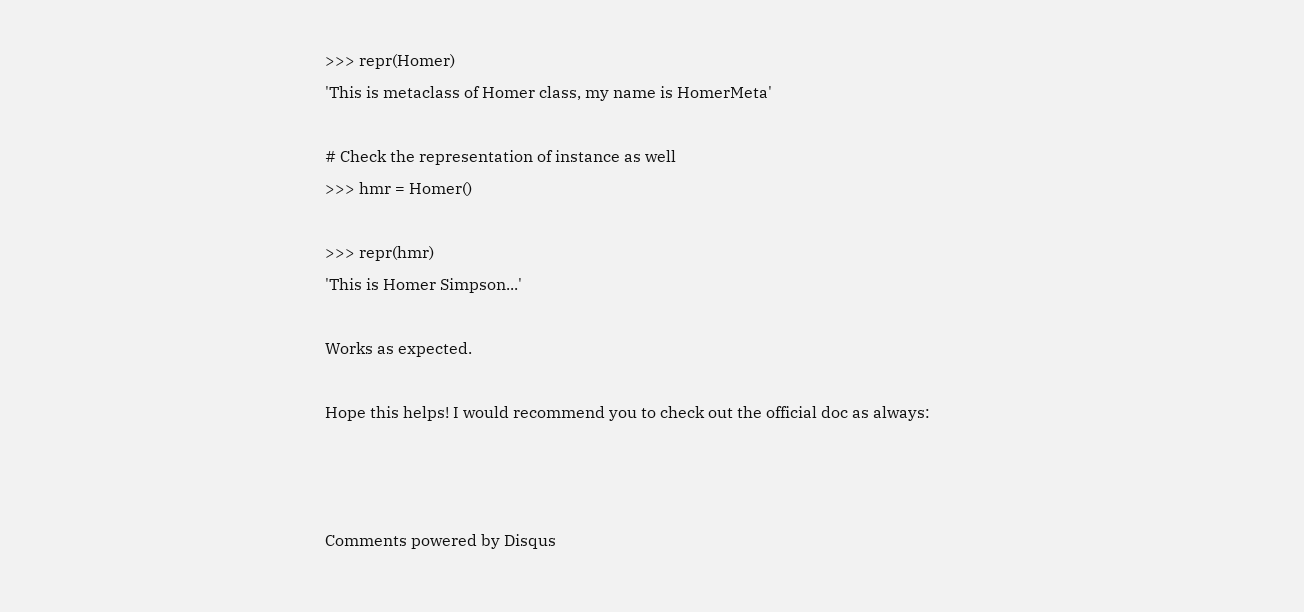>>> repr(Homer)
'This is metaclass of Homer class, my name is HomerMeta'

# Check the representation of instance as well
>>> hmr = Homer()

>>> repr(hmr)
'This is Homer Simpson...'

Works as expected.

Hope this helps! I would recommend you to check out the official doc as always:



Comments powered by Disqus